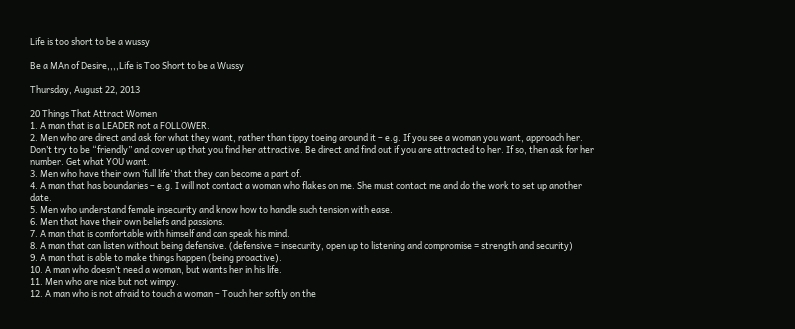Life is too short to be a wussy

Be a MAn of Desire,,,,Life is Too Short to be a Wussy

Thursday, August 22, 2013

20 Things That Attract Women
1. A man that is a LEADER not a FOLLOWER.
2. Men who are direct and ask for what they want, rather than tippy toeing around it – e.g. If you see a woman you want, approach her. Don’t try to be “friendly” and cover up that you find her attractive. Be direct and find out if you are attracted to her. If so, then ask for her number. Get what YOU want.
3. Men who have their own ‘full life’ that they can become a part of.
4. A man that has boundaries – e.g. I will not contact a woman who flakes on me. She must contact me and do the work to set up another date.
5. Men who understand female insecurity and know how to handle such tension with ease.
6. Men that have their own beliefs and passions.
7. A man that is comfortable with himself and can speak his mind.
8. A man that can listen without being defensive. (defensive = insecurity, open up to listening and compromise = strength and security)
9. A man that is able to make things happen (being proactive).
10. A man who doesn’t need a woman, but wants her in his life.
11. Men who are nice but not wimpy.
12. A man who is not afraid to touch a woman – Touch her softly on the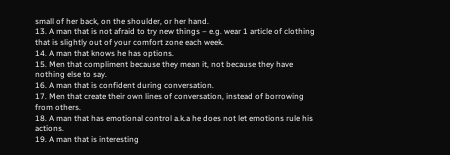small of her back, on the shoulder, or her hand.
13. A man that is not afraid to try new things – e.g. wear 1 article of clothing that is slightly out of your comfort zone each week.
14. A man that knows he has options.
15. Men that compliment because they mean it, not because they have nothing else to say.
16. A man that is confident during conversation.
17. Men that create their own lines of conversation, instead of borrowing from others.
18. A man that has emotional control a.k.a he does not let emotions rule his actions.
19. A man that is interesting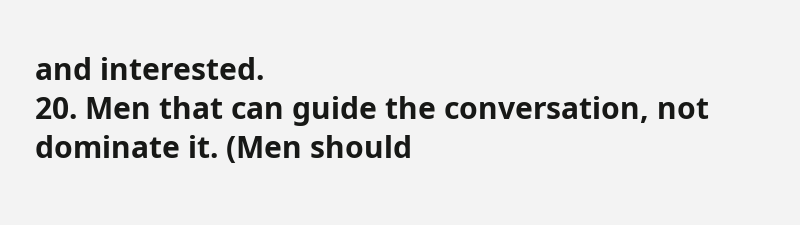and interested.
20. Men that can guide the conversation, not dominate it. (Men should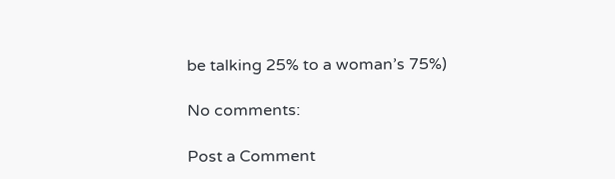be talking 25% to a woman’s 75%)

No comments:

Post a Comment